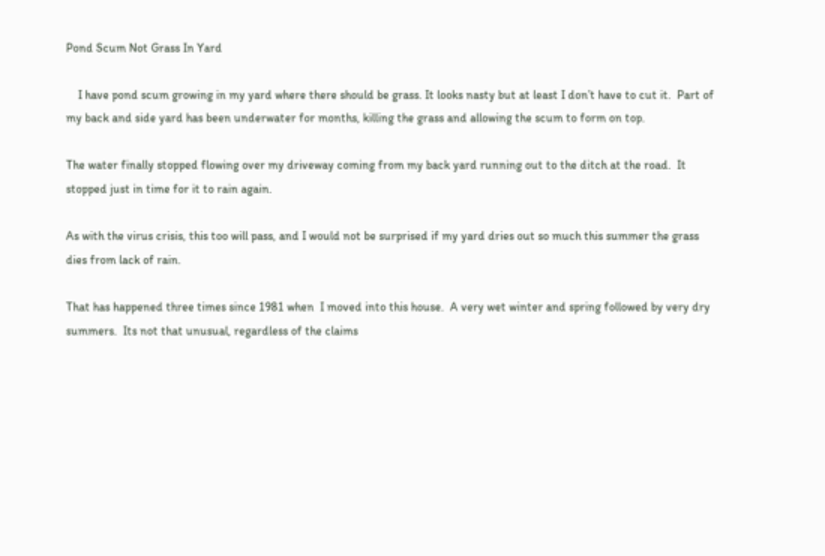Pond Scum Not Grass In Yard

    I have pond scum growing in my yard where there should be grass. It looks nasty but at least I don’t have to cut it.  Part of my back and side yard has been underwater for months, killing the grass and allowing the scum to form on top.

The water finally stopped flowing over my driveway coming from my back yard running out to the ditch at the road.  It stopped just in time for it to rain again.

As with the virus crisis, this too will pass, and I would not be surprised if my yard dries out so much this summer the grass dies from lack of rain.

That has happened three times since 1981 when  I moved into this house.  A very wet winter and spring followed by very dry summers.  Its not that unusual, regardless of the claims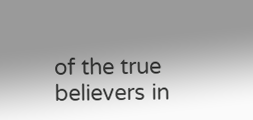of the true believers in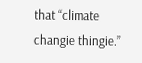that “climate changie thingie.”